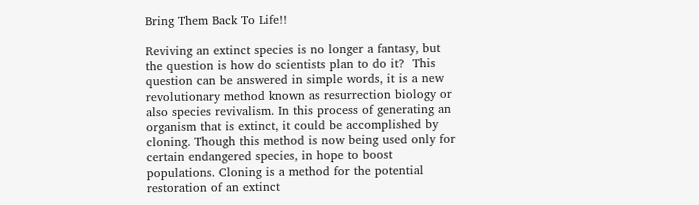Bring Them Back To Life!!

Reviving an extinct species is no longer a fantasy, but the question is how do scientists plan to do it?  This question can be answered in simple words, it is a new revolutionary method known as resurrection biology or also species revivalism. In this process of generating an organism that is extinct, it could be accomplished by cloning. Though this method is now being used only for certain endangered species, in hope to boost populations. Cloning is a method for the potential restoration of an extinct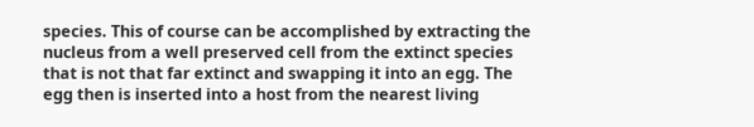species. This of course can be accomplished by extracting the nucleus from a well preserved cell from the extinct species that is not that far extinct and swapping it into an egg. The egg then is inserted into a host from the nearest living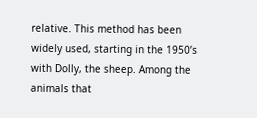relative. This method has been widely used, starting in the 1950’s with Dolly, the sheep. Among the animals that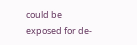could be exposed for de-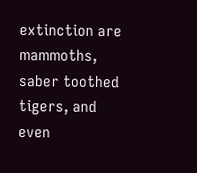extinction are mammoths, saber toothed tigers, and even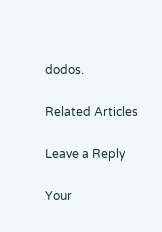dodos.

Related Articles

Leave a Reply

Your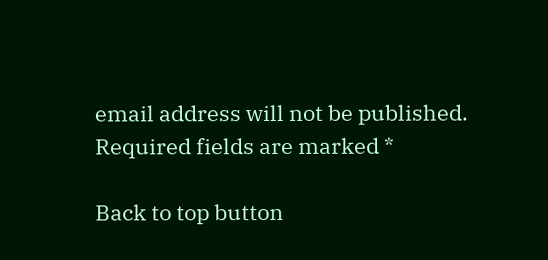email address will not be published. Required fields are marked *

Back to top button